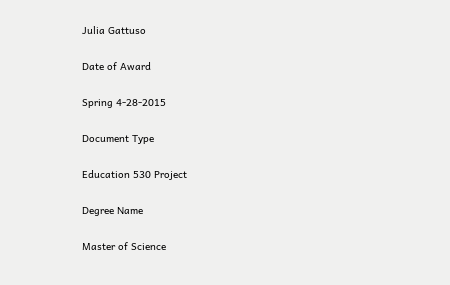Julia Gattuso

Date of Award

Spring 4-28-2015

Document Type

Education 530 Project

Degree Name

Master of Science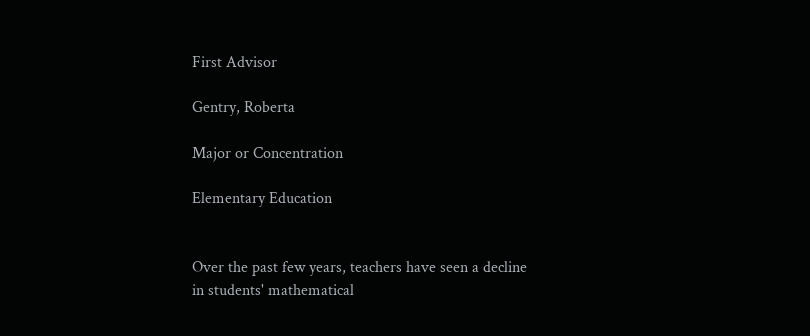First Advisor

Gentry, Roberta

Major or Concentration

Elementary Education


Over the past few years, teachers have seen a decline in students' mathematical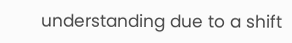understanding due to a shift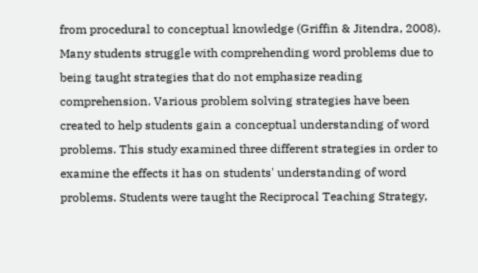from procedural to conceptual knowledge (Griffin & Jitendra, 2008). Many students struggle with comprehending word problems due to being taught strategies that do not emphasize reading comprehension. Various problem solving strategies have been created to help students gain a conceptual understanding of word problems. This study examined three different strategies in order to examine the effects it has on students' understanding of word problems. Students were taught the Reciprocal Teaching Strategy,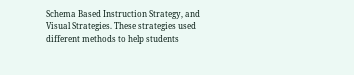Schema Based Instruction Strategy, and Visual Strategies. These strategies used different methods to help students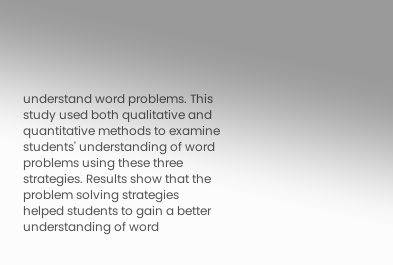understand word problems. This study used both qualitative and quantitative methods to examine students' understanding of word problems using these three strategies. Results show that the problem solving strategies helped students to gain a better understanding of word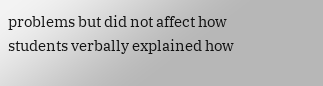problems but did not affect how students verbally explained how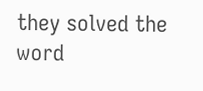they solved the word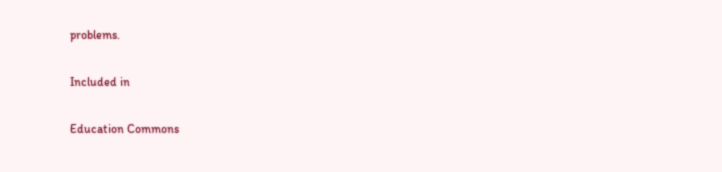problems.

Included in

Education Commons